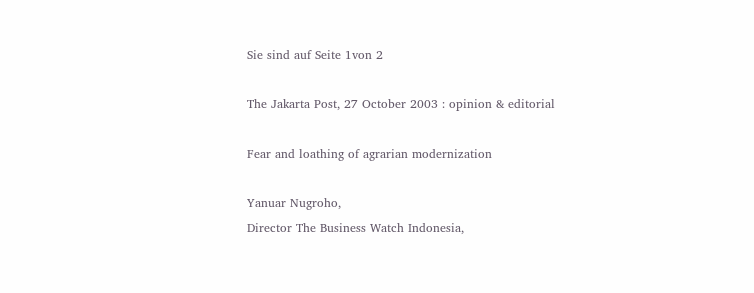Sie sind auf Seite 1von 2

The Jakarta Post, 27 October 2003 : opinion & editorial

Fear and loathing of agrarian modernization

Yanuar Nugroho,
Director The Business Watch Indonesia,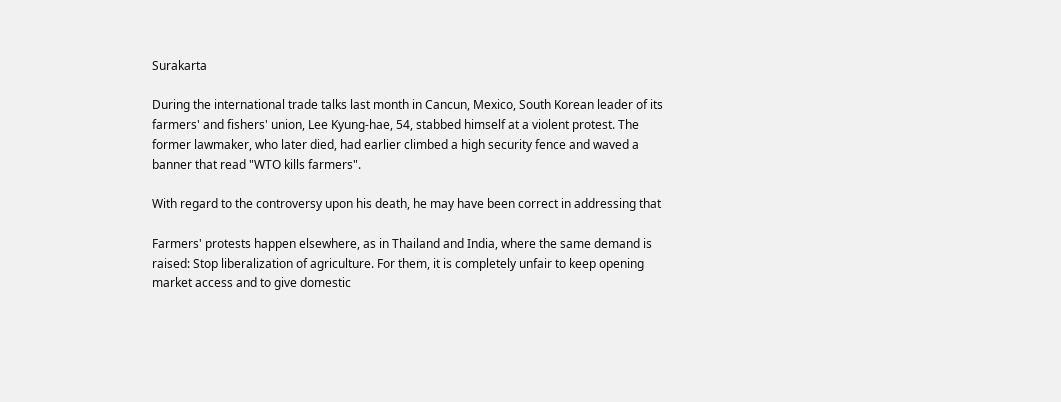Surakarta

During the international trade talks last month in Cancun, Mexico, South Korean leader of its
farmers' and fishers' union, Lee Kyung-hae, 54, stabbed himself at a violent protest. The
former lawmaker, who later died, had earlier climbed a high security fence and waved a
banner that read "WTO kills farmers".

With regard to the controversy upon his death, he may have been correct in addressing that

Farmers' protests happen elsewhere, as in Thailand and India, where the same demand is
raised: Stop liberalization of agriculture. For them, it is completely unfair to keep opening
market access and to give domestic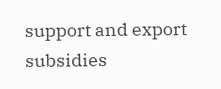support and export subsidies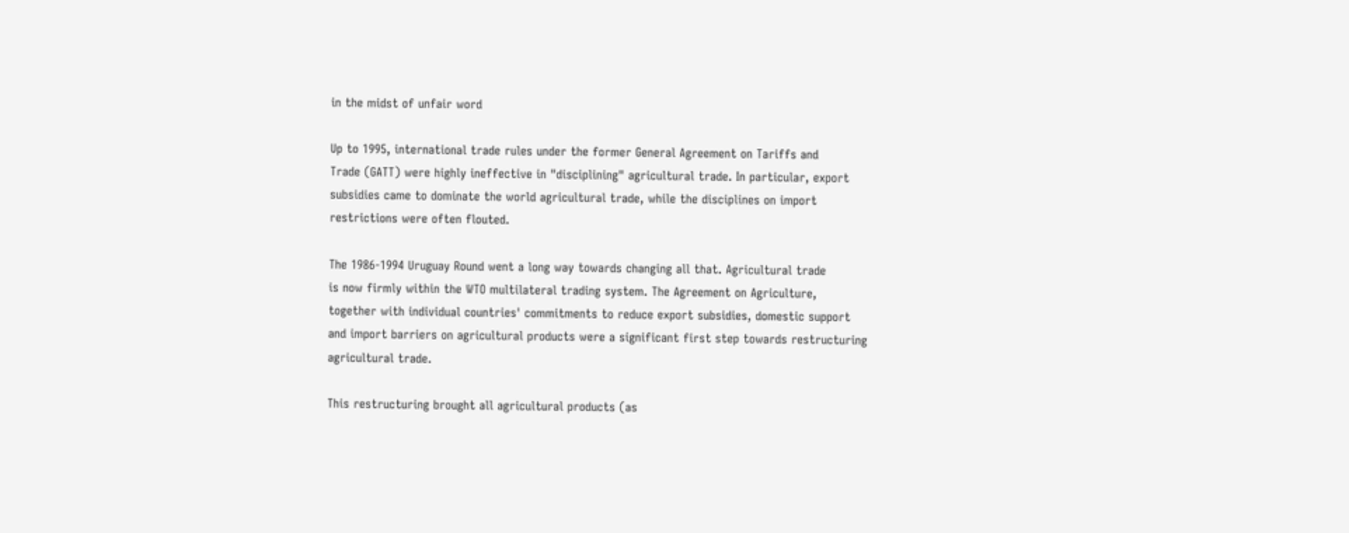in the midst of unfair word

Up to 1995, international trade rules under the former General Agreement on Tariffs and
Trade (GATT) were highly ineffective in "disciplining" agricultural trade. In particular, export
subsidies came to dominate the world agricultural trade, while the disciplines on import
restrictions were often flouted.

The 1986-1994 Uruguay Round went a long way towards changing all that. Agricultural trade
is now firmly within the WTO multilateral trading system. The Agreement on Agriculture,
together with individual countries' commitments to reduce export subsidies, domestic support
and import barriers on agricultural products were a significant first step towards restructuring
agricultural trade.

This restructuring brought all agricultural products (as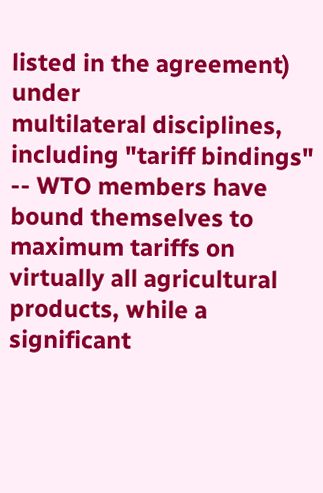listed in the agreement) under
multilateral disciplines, including "tariff bindings" -- WTO members have bound themselves to
maximum tariffs on virtually all agricultural products, while a significant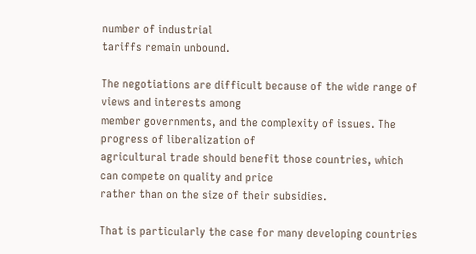number of industrial
tariffs remain unbound.

The negotiations are difficult because of the wide range of views and interests among
member governments, and the complexity of issues. The progress of liberalization of
agricultural trade should benefit those countries, which can compete on quality and price
rather than on the size of their subsidies.

That is particularly the case for many developing countries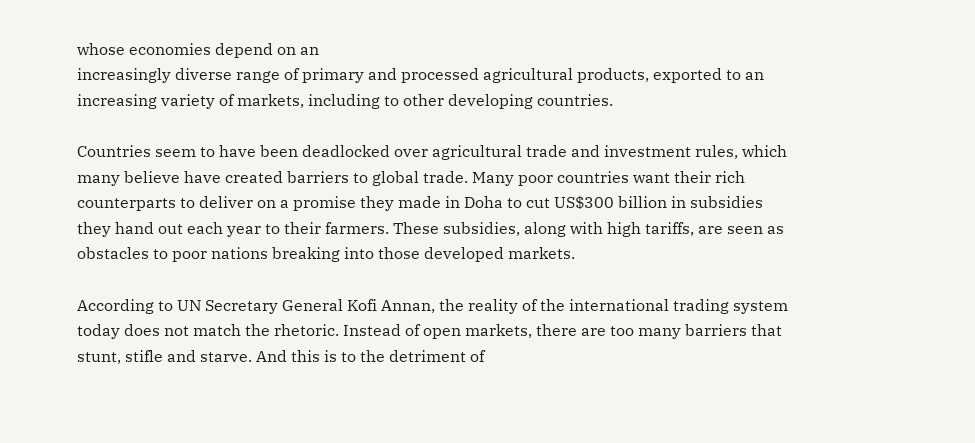whose economies depend on an
increasingly diverse range of primary and processed agricultural products, exported to an
increasing variety of markets, including to other developing countries.

Countries seem to have been deadlocked over agricultural trade and investment rules, which
many believe have created barriers to global trade. Many poor countries want their rich
counterparts to deliver on a promise they made in Doha to cut US$300 billion in subsidies
they hand out each year to their farmers. These subsidies, along with high tariffs, are seen as
obstacles to poor nations breaking into those developed markets.

According to UN Secretary General Kofi Annan, the reality of the international trading system
today does not match the rhetoric. Instead of open markets, there are too many barriers that
stunt, stifle and starve. And this is to the detriment of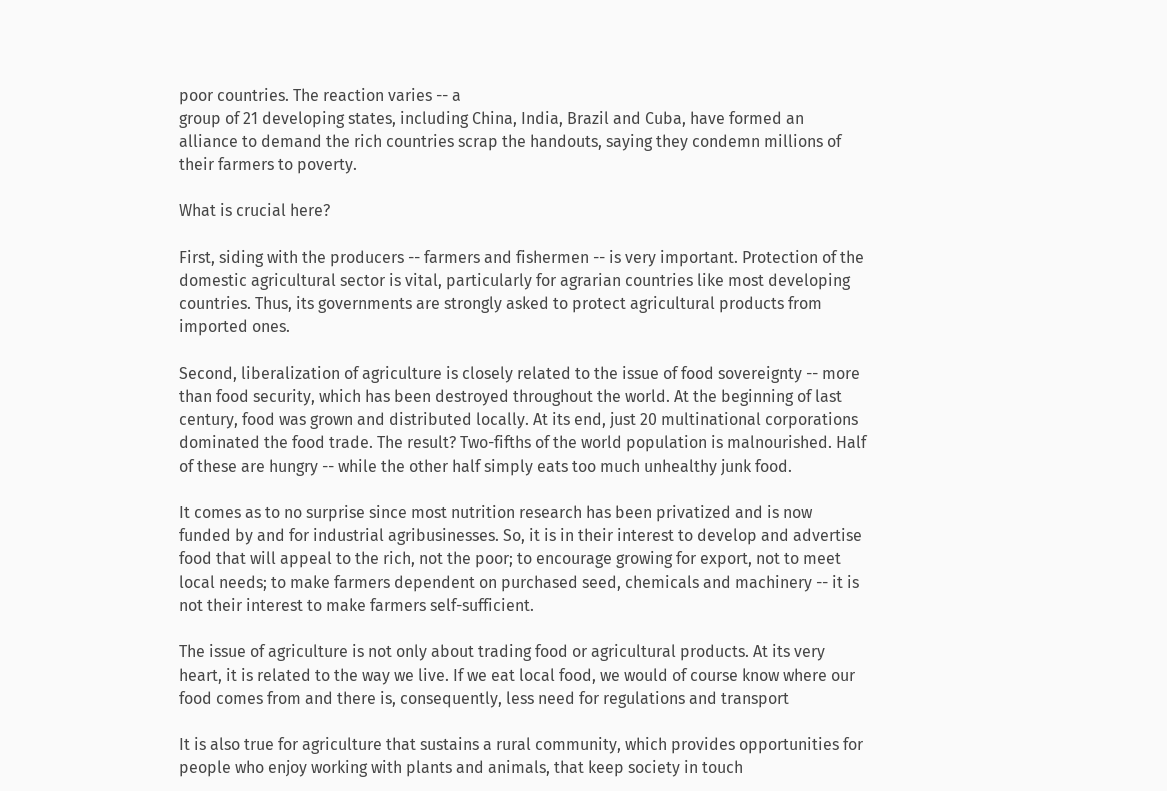poor countries. The reaction varies -- a
group of 21 developing states, including China, India, Brazil and Cuba, have formed an
alliance to demand the rich countries scrap the handouts, saying they condemn millions of
their farmers to poverty.

What is crucial here?

First, siding with the producers -- farmers and fishermen -- is very important. Protection of the
domestic agricultural sector is vital, particularly for agrarian countries like most developing
countries. Thus, its governments are strongly asked to protect agricultural products from
imported ones.

Second, liberalization of agriculture is closely related to the issue of food sovereignty -- more
than food security, which has been destroyed throughout the world. At the beginning of last
century, food was grown and distributed locally. At its end, just 20 multinational corporations
dominated the food trade. The result? Two-fifths of the world population is malnourished. Half
of these are hungry -- while the other half simply eats too much unhealthy junk food.

It comes as to no surprise since most nutrition research has been privatized and is now
funded by and for industrial agribusinesses. So, it is in their interest to develop and advertise
food that will appeal to the rich, not the poor; to encourage growing for export, not to meet
local needs; to make farmers dependent on purchased seed, chemicals and machinery -- it is
not their interest to make farmers self-sufficient.

The issue of agriculture is not only about trading food or agricultural products. At its very
heart, it is related to the way we live. If we eat local food, we would of course know where our
food comes from and there is, consequently, less need for regulations and transport

It is also true for agriculture that sustains a rural community, which provides opportunities for
people who enjoy working with plants and animals, that keep society in touch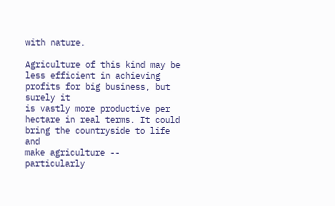with nature.

Agriculture of this kind may be less efficient in achieving profits for big business, but surely it
is vastly more productive per hectare in real terms. It could bring the countryside to life and
make agriculture -- particularly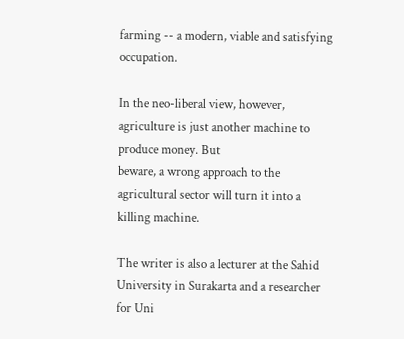farming -- a modern, viable and satisfying occupation.

In the neo-liberal view, however, agriculture is just another machine to produce money. But
beware, a wrong approach to the agricultural sector will turn it into a killing machine.

The writer is also a lecturer at the Sahid University in Surakarta and a researcher for Uni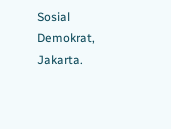Sosial Demokrat, Jakarta.